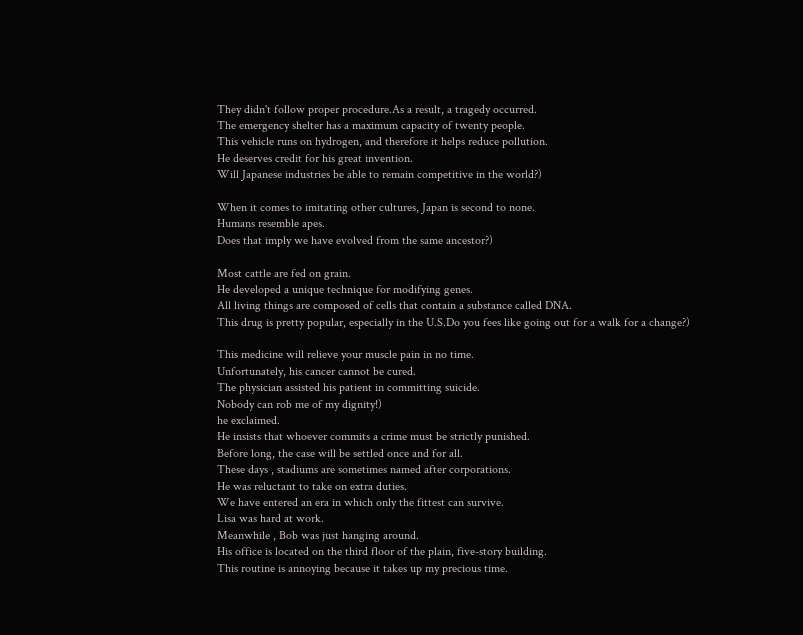They didn't follow proper procedure.As a result, a tragedy occurred.
The emergency shelter has a maximum capacity of twenty people.
This vehicle runs on hydrogen, and therefore it helps reduce pollution.
He deserves credit for his great invention.
Will Japanese industries be able to remain competitive in the world?)

When it comes to imitating other cultures, Japan is second to none.
Humans resemble apes.
Does that imply we have evolved from the same ancestor?)

Most cattle are fed on grain.
He developed a unique technique for modifying genes.
All living things are composed of cells that contain a substance called DNA.
This drug is pretty popular, especially in the U.S.Do you fees like going out for a walk for a change?)

This medicine will relieve your muscle pain in no time.
Unfortunately, his cancer cannot be cured.
The physician assisted his patient in committing suicide.
Nobody can rob me of my dignity!)
he exclaimed.
He insists that whoever commits a crime must be strictly punished.
Before long, the case will be settled once and for all.
These days , stadiums are sometimes named after corporations.
He was reluctant to take on extra duties.
We have entered an era in which only the fittest can survive.
Lisa was hard at work.
Meanwhile , Bob was just hanging around.
His office is located on the third floor of the plain, five-story building.
This routine is annoying because it takes up my precious time.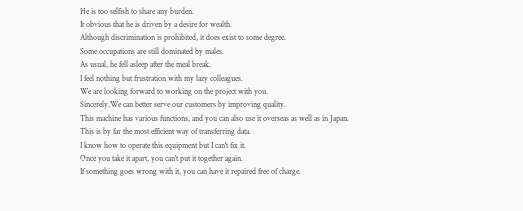He is too selfish to share any burden.
It obvious that he is driven by a desire for wealth.
Although discrimination is prohibited, it does exist to some degree.
Some occupations are still dominated by males.
As usual, he fell asleep after the meal break.
I feel nothing but frustration with my lazy colleagues.
We are looking forward to working on the project with you.
Sincerely,We can better serve our customers by improving quality.
This machine has various functions, and you can also use it overseas as well as in Japan.
This is by far the most efficient way of transferring data.
I know how to operate this equipment but I can't fix it.
Once you take it apart, you can't put it together again.
If something goes wrong with it, you can have it repaired free of charge.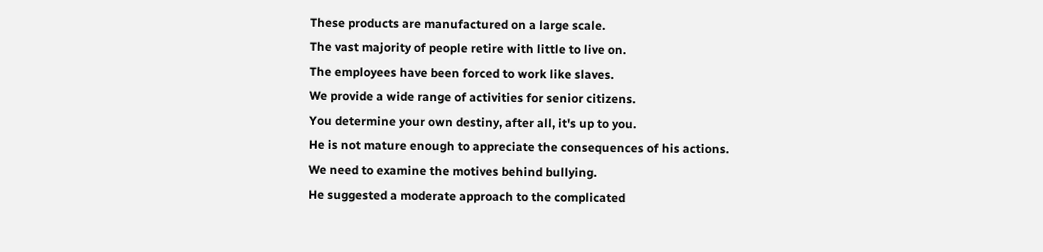These products are manufactured on a large scale.
The vast majority of people retire with little to live on.
The employees have been forced to work like slaves.
We provide a wide range of activities for senior citizens.
You determine your own destiny, after all, it's up to you.
He is not mature enough to appreciate the consequences of his actions.
We need to examine the motives behind bullying.
He suggested a moderate approach to the complicated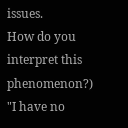issues.
How do you interpret this phenomenon?)
"I have no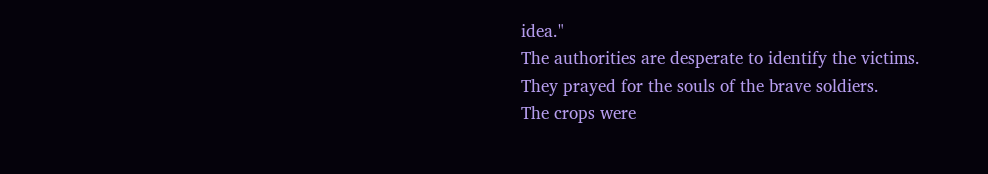idea."
The authorities are desperate to identify the victims.
They prayed for the souls of the brave soldiers.
The crops were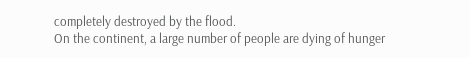completely destroyed by the flood.
On the continent, a large number of people are dying of hunger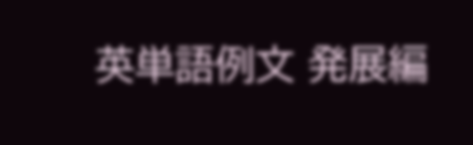英単語例文 発展編